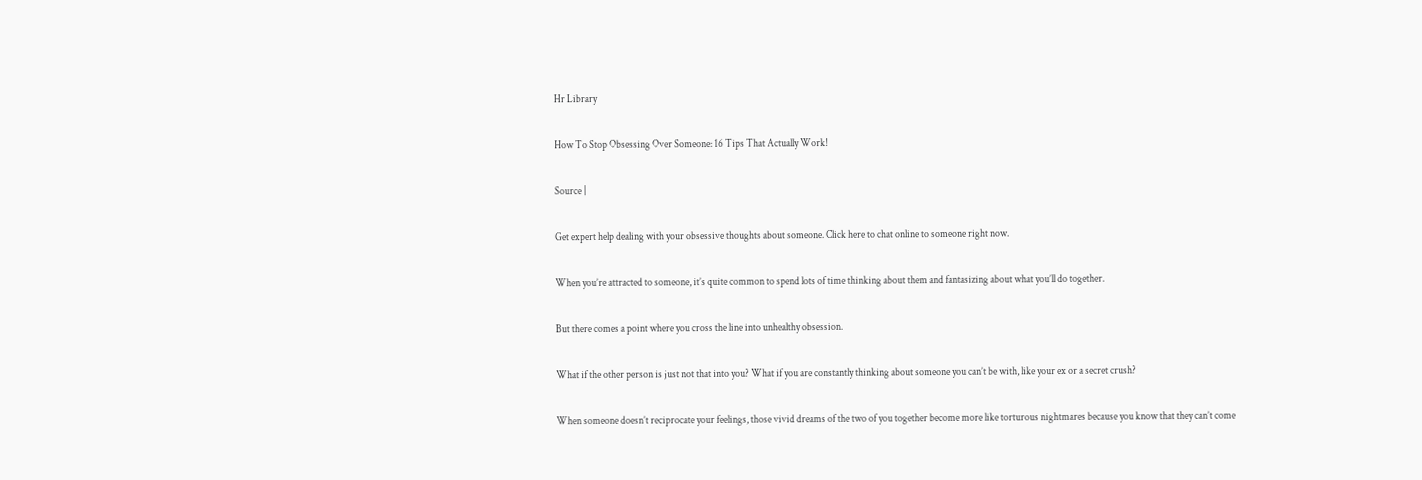Hr Library

How To Stop Obsessing Over Someone: 16 Tips That Actually Work!

Source |

Get expert help dealing with your obsessive thoughts about someone. Click here to chat online to someone right now.

When you’re attracted to someone, it’s quite common to spend lots of time thinking about them and fantasizing about what you’ll do together.

But there comes a point where you cross the line into unhealthy obsession.

What if the other person is just not that into you? What if you are constantly thinking about someone you can’t be with, like your ex or a secret crush?

When someone doesn’t reciprocate your feelings, those vivid dreams of the two of you together become more like torturous nightmares because you know that they can’t come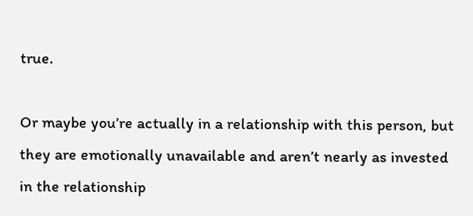true.

Or maybe you’re actually in a relationship with this person, but they are emotionally unavailable and aren’t nearly as invested in the relationship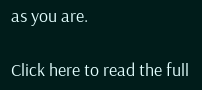as you are.

Click here to read the full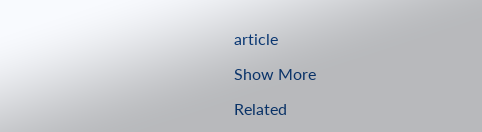article

Show More

Related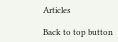Articles

Back to top button